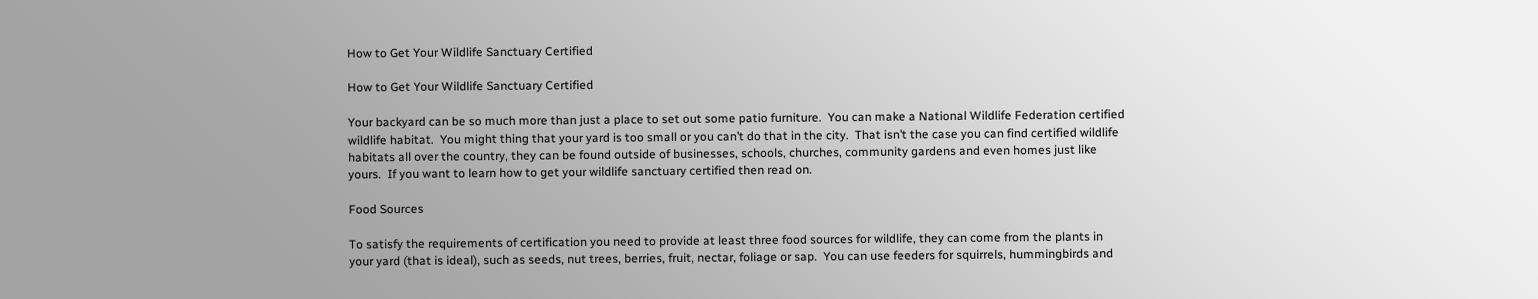How to Get Your Wildlife Sanctuary Certified

How to Get Your Wildlife Sanctuary Certified

Your backyard can be so much more than just a place to set out some patio furniture.  You can make a National Wildlife Federation certified wildlife habitat.  You might thing that your yard is too small or you can’t do that in the city.  That isn’t the case you can find certified wildlife habitats all over the country, they can be found outside of businesses, schools, churches, community gardens and even homes just like yours.  If you want to learn how to get your wildlife sanctuary certified then read on.

Food Sources

To satisfy the requirements of certification you need to provide at least three food sources for wildlife, they can come from the plants in your yard (that is ideal), such as seeds, nut trees, berries, fruit, nectar, foliage or sap.  You can use feeders for squirrels, hummingbirds and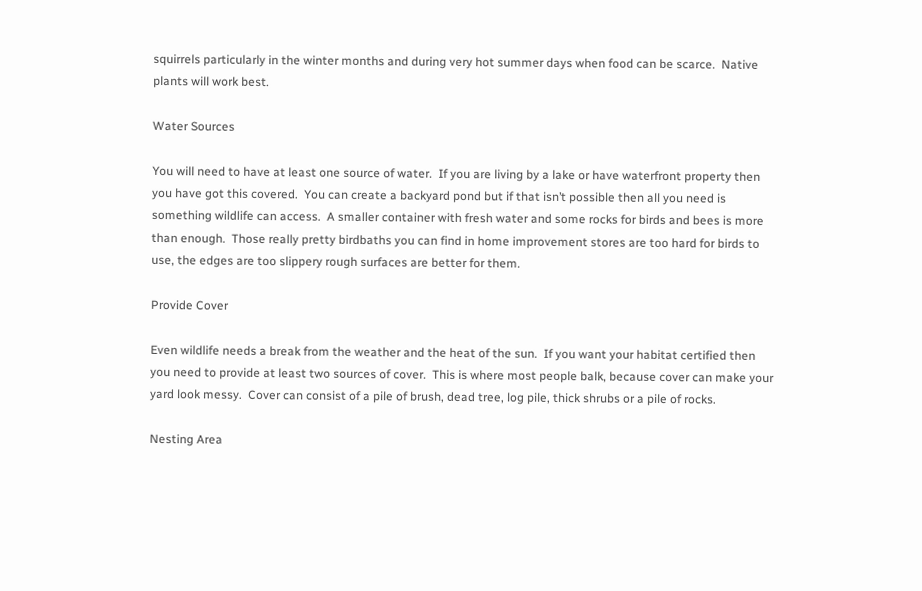squirrels particularly in the winter months and during very hot summer days when food can be scarce.  Native plants will work best.

Water Sources

You will need to have at least one source of water.  If you are living by a lake or have waterfront property then you have got this covered.  You can create a backyard pond but if that isn’t possible then all you need is something wildlife can access.  A smaller container with fresh water and some rocks for birds and bees is more than enough.  Those really pretty birdbaths you can find in home improvement stores are too hard for birds to use, the edges are too slippery rough surfaces are better for them.

Provide Cover

Even wildlife needs a break from the weather and the heat of the sun.  If you want your habitat certified then you need to provide at least two sources of cover.  This is where most people balk, because cover can make your yard look messy.  Cover can consist of a pile of brush, dead tree, log pile, thick shrubs or a pile of rocks.

Nesting Area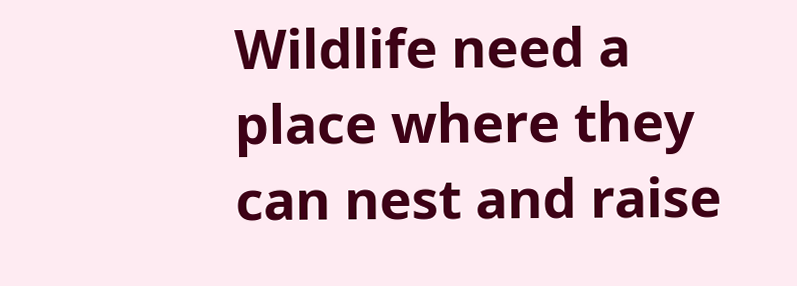Wildlife need a place where they can nest and raise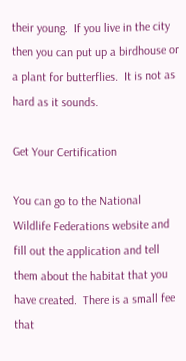their young.  If you live in the city then you can put up a birdhouse or a plant for butterflies.  It is not as hard as it sounds.

Get Your Certification

You can go to the National Wildlife Federations website and fill out the application and tell them about the habitat that you have created.  There is a small fee that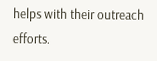helps with their outreach efforts.